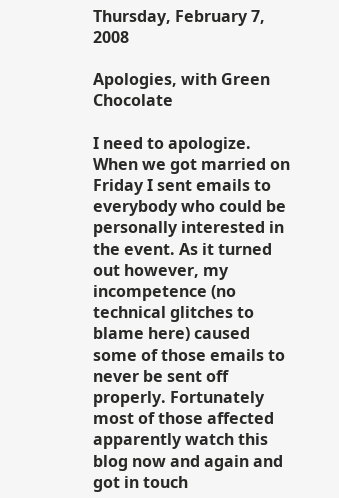Thursday, February 7, 2008

Apologies, with Green Chocolate

I need to apologize. When we got married on Friday I sent emails to everybody who could be personally interested in the event. As it turned out however, my incompetence (no technical glitches to blame here) caused some of those emails to never be sent off properly. Fortunately most of those affected apparently watch this blog now and again and got in touch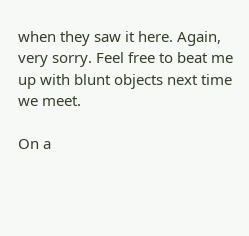when they saw it here. Again, very sorry. Feel free to beat me up with blunt objects next time we meet.

On a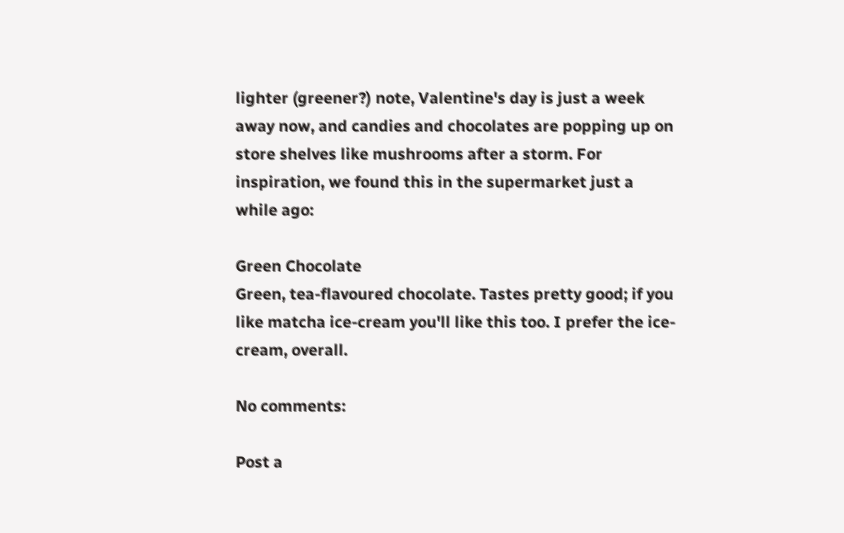lighter (greener?) note, Valentine's day is just a week away now, and candies and chocolates are popping up on store shelves like mushrooms after a storm. For inspiration, we found this in the supermarket just a while ago:

Green Chocolate
Green, tea-flavoured chocolate. Tastes pretty good; if you like matcha ice-cream you'll like this too. I prefer the ice-cream, overall.

No comments:

Post a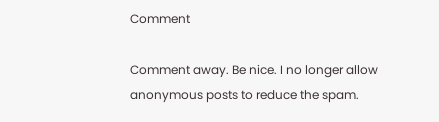Comment

Comment away. Be nice. I no longer allow anonymous posts to reduce the spam.